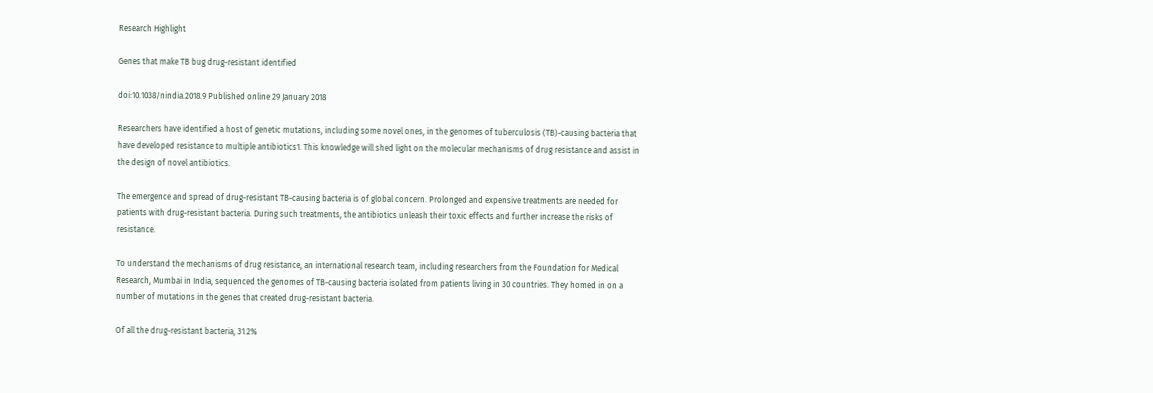Research Highlight

Genes that make TB bug drug-resistant identified

doi:10.1038/nindia.2018.9 Published online 29 January 2018

Researchers have identified a host of genetic mutations, including some novel ones, in the genomes of tuberculosis (TB)-causing bacteria that have developed resistance to multiple antibiotics1. This knowledge will shed light on the molecular mechanisms of drug resistance and assist in the design of novel antibiotics.

The emergence and spread of drug-resistant TB-causing bacteria is of global concern. Prolonged and expensive treatments are needed for patients with drug-resistant bacteria. During such treatments, the antibiotics unleash their toxic effects and further increase the risks of resistance.

To understand the mechanisms of drug resistance, an international research team, including researchers from the Foundation for Medical Research, Mumbai in India, sequenced the genomes of TB-causing bacteria isolated from patients living in 30 countries. They homed in on a number of mutations in the genes that created drug-resistant bacteria.

Of all the drug-resistant bacteria, 31.2%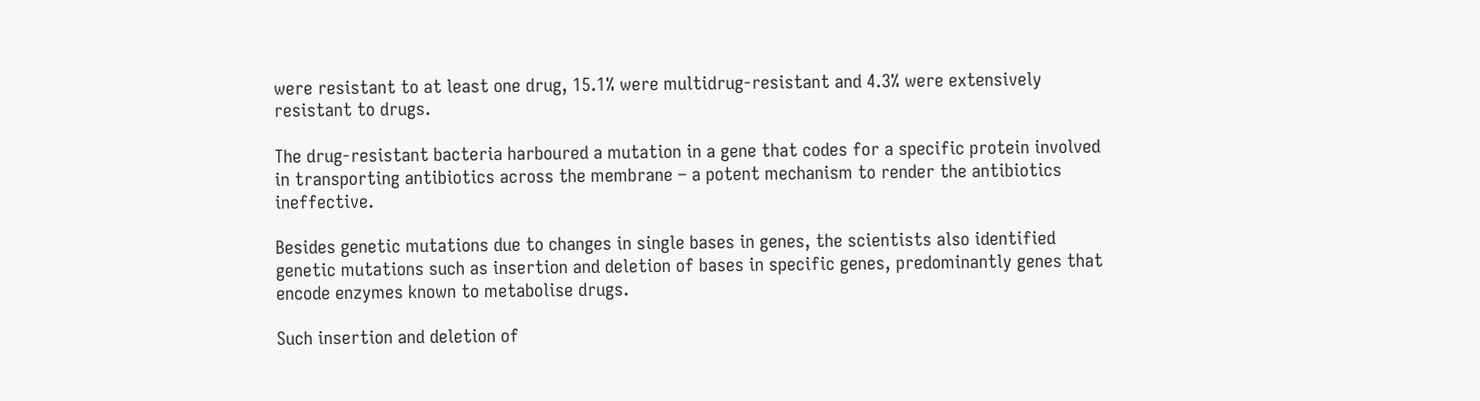were resistant to at least one drug, 15.1% were multidrug-resistant and 4.3% were extensively resistant to drugs.

The drug-resistant bacteria harboured a mutation in a gene that codes for a specific protein involved in transporting antibiotics across the membrane – a potent mechanism to render the antibiotics ineffective.

Besides genetic mutations due to changes in single bases in genes, the scientists also identified genetic mutations such as insertion and deletion of bases in specific genes, predominantly genes that encode enzymes known to metabolise drugs.

Such insertion and deletion of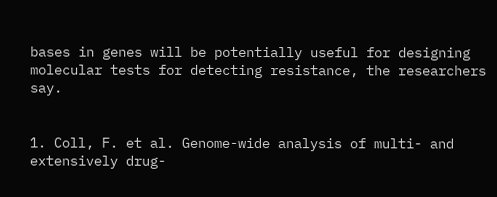bases in genes will be potentially useful for designing molecular tests for detecting resistance, the researchers say.


1. Coll, F. et al. Genome-wide analysis of multi- and extensively drug-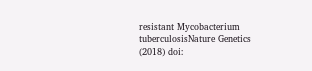resistant Mycobacterium tuberculosisNature Genetics (2018) doi: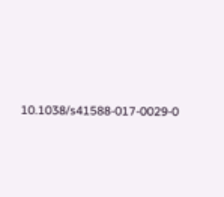10.1038/s41588-017-0029-0